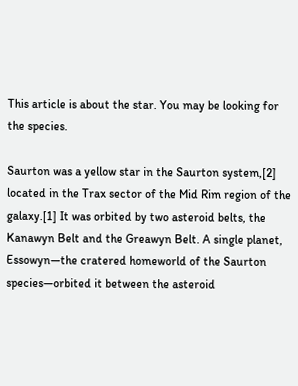This article is about the star. You may be looking for the species.

Saurton was a yellow star in the Saurton system,[2] located in the Trax sector of the Mid Rim region of the galaxy.[1] It was orbited by two asteroid belts, the Kanawyn Belt and the Greawyn Belt. A single planet, Essowyn—the cratered homeworld of the Saurton species—orbited it between the asteroid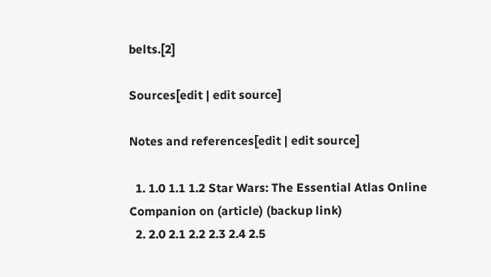belts.[2]

Sources[edit | edit source]

Notes and references[edit | edit source]

  1. 1.0 1.1 1.2 Star Wars: The Essential Atlas Online Companion on (article) (backup link)
  2. 2.0 2.1 2.2 2.3 2.4 2.5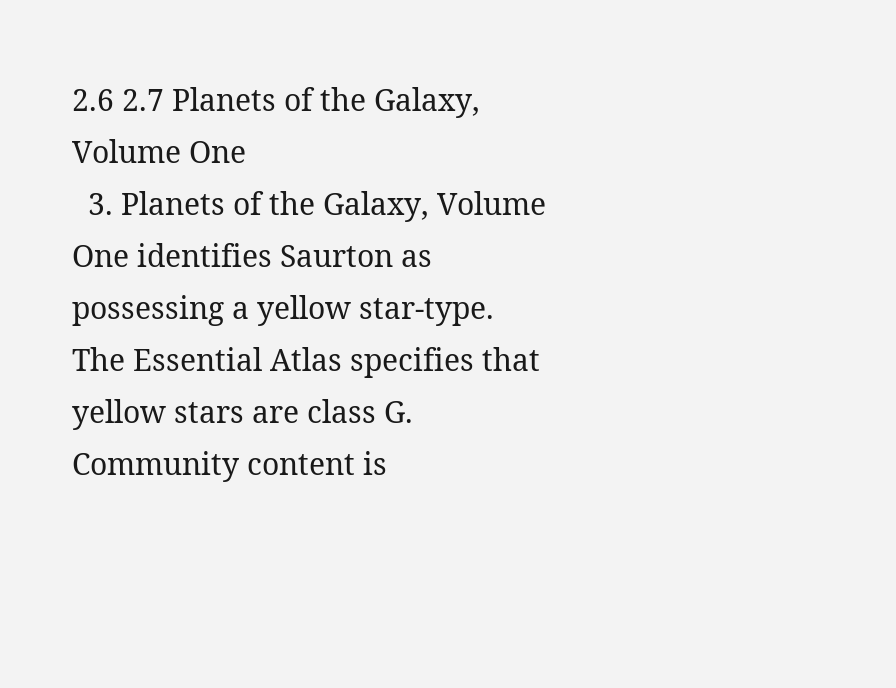2.6 2.7 Planets of the Galaxy, Volume One
  3. Planets of the Galaxy, Volume One identifies Saurton as possessing a yellow star-type. The Essential Atlas specifies that yellow stars are class G.
Community content is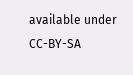available under CC-BY-SA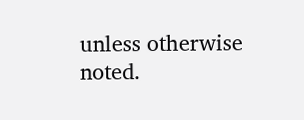unless otherwise noted.